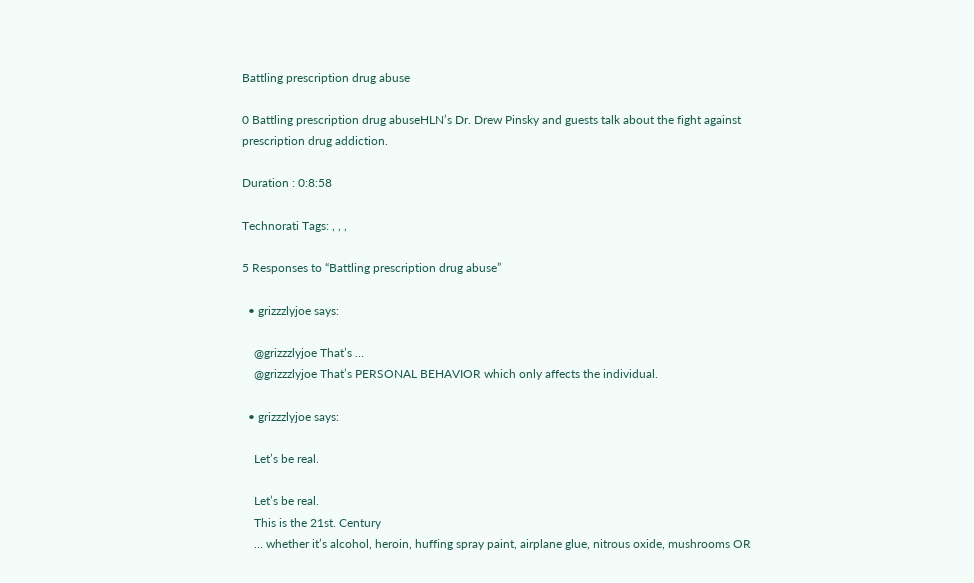Battling prescription drug abuse

0 Battling prescription drug abuseHLN’s Dr. Drew Pinsky and guests talk about the fight against prescription drug addiction.

Duration : 0:8:58

Technorati Tags: , , ,

5 Responses to “Battling prescription drug abuse”

  • grizzzlyjoe says:

    @grizzzlyjoe That’s …
    @grizzzlyjoe That’s PERSONAL BEHAVIOR which only affects the individual.

  • grizzzlyjoe says:

    Let’s be real.

    Let’s be real.
    This is the 21st. Century
    … whether it’s alcohol, heroin, huffing spray paint, airplane glue, nitrous oxide, mushrooms OR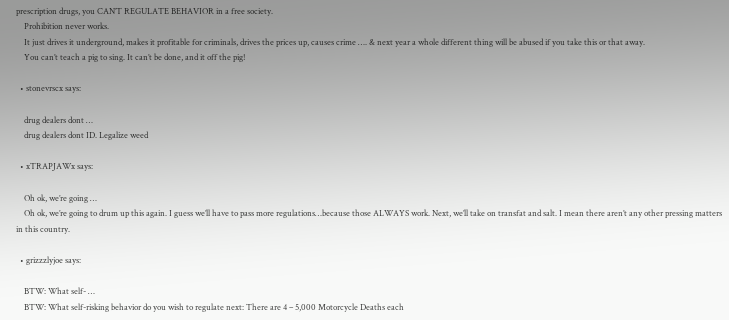prescription drugs, you CAN’T REGULATE BEHAVIOR in a free society.
    Prohibition never works.
    It just drives it underground, makes it profitable for criminals, drives the prices up, causes crime …. & next year a whole different thing will be abused if you take this or that away.
    You can’t teach a pig to sing. It can’t be done, and it off the pig!

  • stonevrscx says:

    drug dealers dont …
    drug dealers dont ID. Legalize weed

  • xTRAPJAWx says:

    Oh ok, we’re going …
    Oh ok, we’re going to drum up this again. I guess we’ll have to pass more regulations…because those ALWAYS work. Next, we’ll take on transfat and salt. I mean there aren’t any other pressing matters in this country.

  • grizzzlyjoe says:

    BTW: What self- …
    BTW: What self-risking behavior do you wish to regulate next: There are 4 – 5,000 Motorcycle Deaths each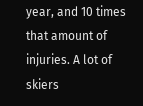year, and 10 times that amount of injuries. A lot of skiers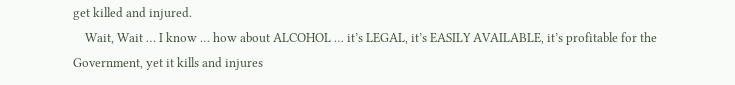get killed and injured.
    Wait, Wait … I know … how about ALCOHOL … it’s LEGAL, it’s EASILY AVAILABLE, it’s profitable for the Government, yet it kills and injures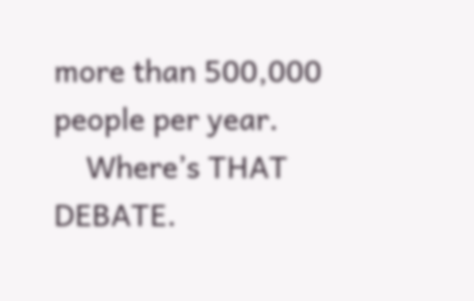more than 500,000 people per year.
    Where’s THAT DEBATE.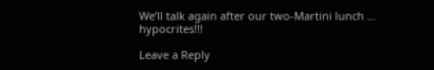We’ll talk again after our two-Martini lunch … hypocrites!!!

Leave a Reply